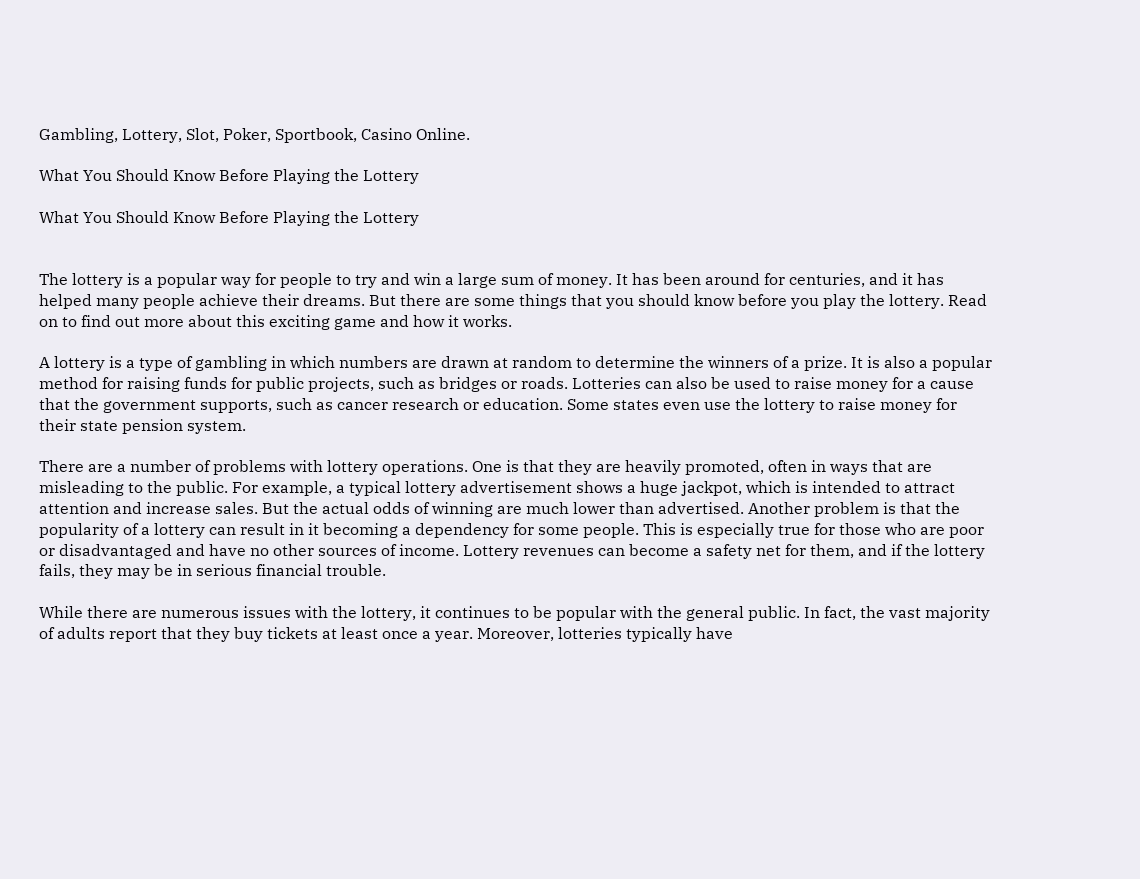Gambling, Lottery, Slot, Poker, Sportbook, Casino Online.

What You Should Know Before Playing the Lottery

What You Should Know Before Playing the Lottery


The lottery is a popular way for people to try and win a large sum of money. It has been around for centuries, and it has helped many people achieve their dreams. But there are some things that you should know before you play the lottery. Read on to find out more about this exciting game and how it works.

A lottery is a type of gambling in which numbers are drawn at random to determine the winners of a prize. It is also a popular method for raising funds for public projects, such as bridges or roads. Lotteries can also be used to raise money for a cause that the government supports, such as cancer research or education. Some states even use the lottery to raise money for their state pension system.

There are a number of problems with lottery operations. One is that they are heavily promoted, often in ways that are misleading to the public. For example, a typical lottery advertisement shows a huge jackpot, which is intended to attract attention and increase sales. But the actual odds of winning are much lower than advertised. Another problem is that the popularity of a lottery can result in it becoming a dependency for some people. This is especially true for those who are poor or disadvantaged and have no other sources of income. Lottery revenues can become a safety net for them, and if the lottery fails, they may be in serious financial trouble.

While there are numerous issues with the lottery, it continues to be popular with the general public. In fact, the vast majority of adults report that they buy tickets at least once a year. Moreover, lotteries typically have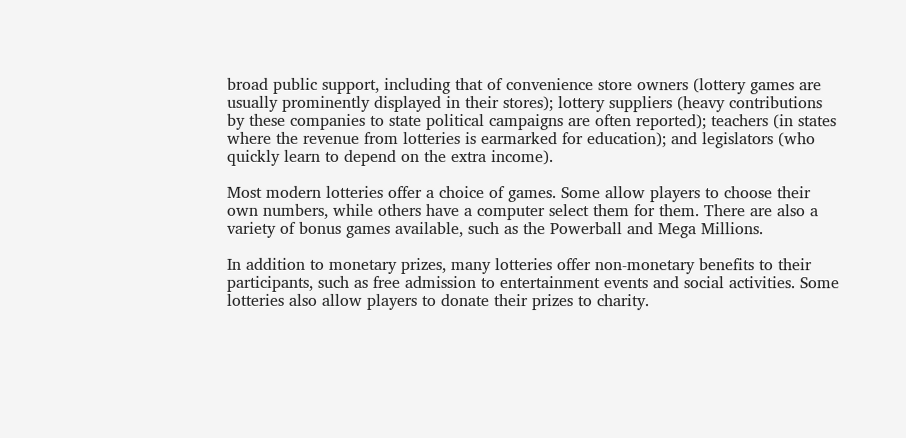broad public support, including that of convenience store owners (lottery games are usually prominently displayed in their stores); lottery suppliers (heavy contributions by these companies to state political campaigns are often reported); teachers (in states where the revenue from lotteries is earmarked for education); and legislators (who quickly learn to depend on the extra income).

Most modern lotteries offer a choice of games. Some allow players to choose their own numbers, while others have a computer select them for them. There are also a variety of bonus games available, such as the Powerball and Mega Millions.

In addition to monetary prizes, many lotteries offer non-monetary benefits to their participants, such as free admission to entertainment events and social activities. Some lotteries also allow players to donate their prizes to charity.